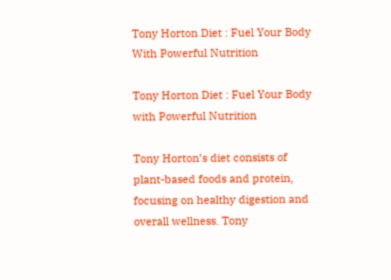Tony Horton Diet : Fuel Your Body With Powerful Nutrition

Tony Horton Diet : Fuel Your Body with Powerful Nutrition

Tony Horton’s diet consists of plant-based foods and protein, focusing on healthy digestion and overall wellness. Tony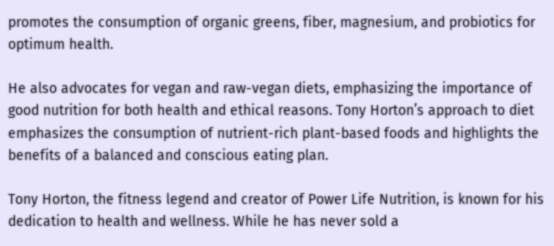promotes the consumption of organic greens, fiber, magnesium, and probiotics for optimum health.

He also advocates for vegan and raw-vegan diets, emphasizing the importance of good nutrition for both health and ethical reasons. Tony Horton’s approach to diet emphasizes the consumption of nutrient-rich plant-based foods and highlights the benefits of a balanced and conscious eating plan.

Tony Horton, the fitness legend and creator of Power Life Nutrition, is known for his dedication to health and wellness. While he has never sold a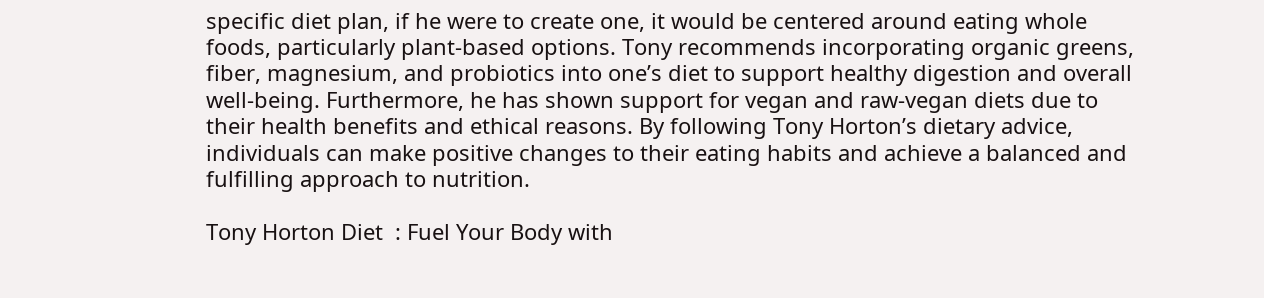specific diet plan, if he were to create one, it would be centered around eating whole foods, particularly plant-based options. Tony recommends incorporating organic greens, fiber, magnesium, and probiotics into one’s diet to support healthy digestion and overall well-being. Furthermore, he has shown support for vegan and raw-vegan diets due to their health benefits and ethical reasons. By following Tony Horton’s dietary advice, individuals can make positive changes to their eating habits and achieve a balanced and fulfilling approach to nutrition.

Tony Horton Diet  : Fuel Your Body with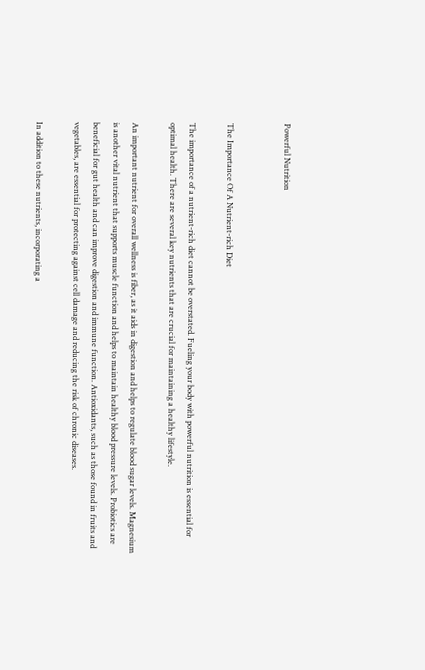Powerful Nutrition


The Importance Of A Nutrient-rich Diet

The importance of a nutrient-rich diet cannot be overstated. Fueling your body with powerful nutrition is essential for optimal health. There are several key nutrients that are crucial for maintaining a healthy lifestyle.

An important nutrient for overall wellness is fiber, as it aids in digestion and helps to regulate blood sugar levels. Magnesium is another vital nutrient that supports muscle function and helps to maintain healthy blood pressure levels. Probiotics are beneficial for gut health and can improve digestion and immune function. Antioxidants, such as those found in fruits and vegetables, are essential for protecting against cell damage and reducing the risk of chronic diseases.

In addition to these nutrients, incorporating a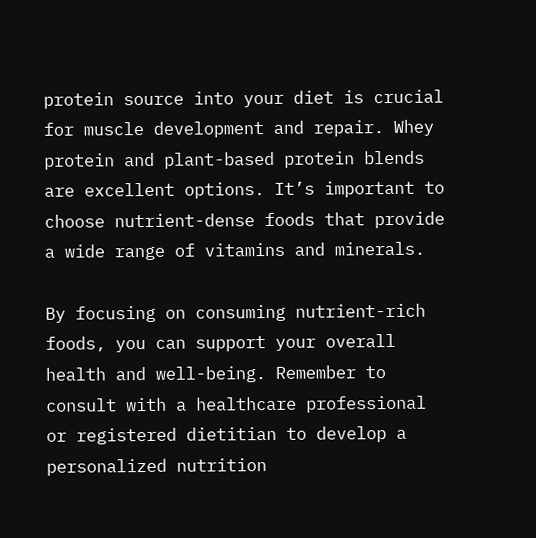protein source into your diet is crucial for muscle development and repair. Whey protein and plant-based protein blends are excellent options. It’s important to choose nutrient-dense foods that provide a wide range of vitamins and minerals.

By focusing on consuming nutrient-rich foods, you can support your overall health and well-being. Remember to consult with a healthcare professional or registered dietitian to develop a personalized nutrition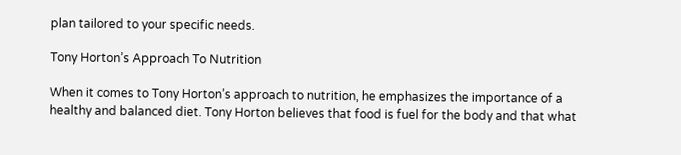plan tailored to your specific needs.

Tony Horton’s Approach To Nutrition

When it comes to Tony Horton’s approach to nutrition, he emphasizes the importance of a healthy and balanced diet. Tony Horton believes that food is fuel for the body and that what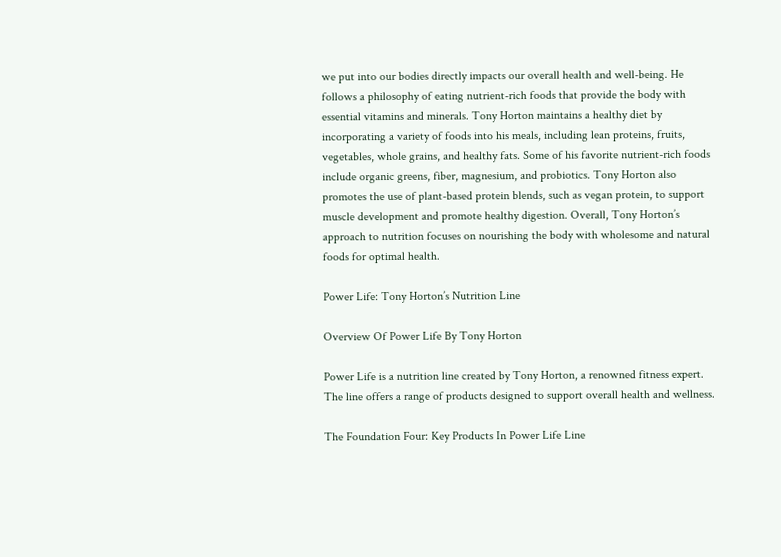we put into our bodies directly impacts our overall health and well-being. He follows a philosophy of eating nutrient-rich foods that provide the body with essential vitamins and minerals. Tony Horton maintains a healthy diet by incorporating a variety of foods into his meals, including lean proteins, fruits, vegetables, whole grains, and healthy fats. Some of his favorite nutrient-rich foods include organic greens, fiber, magnesium, and probiotics. Tony Horton also promotes the use of plant-based protein blends, such as vegan protein, to support muscle development and promote healthy digestion. Overall, Tony Horton’s approach to nutrition focuses on nourishing the body with wholesome and natural foods for optimal health.

Power Life: Tony Horton’s Nutrition Line

Overview Of Power Life By Tony Horton

Power Life is a nutrition line created by Tony Horton, a renowned fitness expert. The line offers a range of products designed to support overall health and wellness.

The Foundation Four: Key Products In Power Life Line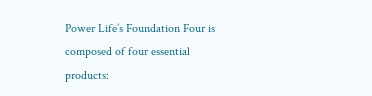Power Life’s Foundation Four is composed of four essential products: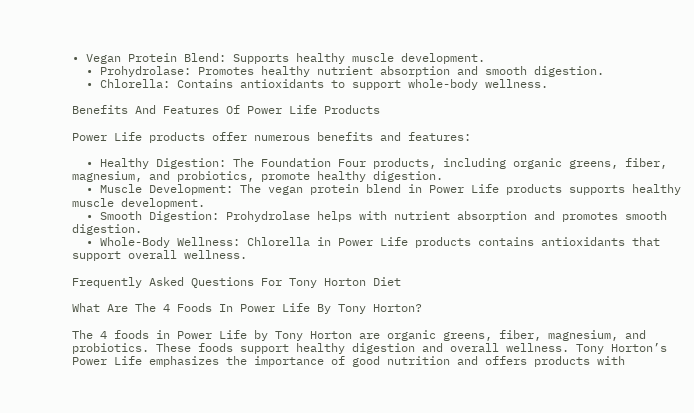• Vegan Protein Blend: Supports healthy muscle development.
  • Prohydrolase: Promotes healthy nutrient absorption and smooth digestion.
  • Chlorella: Contains antioxidants to support whole-body wellness.

Benefits And Features Of Power Life Products

Power Life products offer numerous benefits and features:

  • Healthy Digestion: The Foundation Four products, including organic greens, fiber, magnesium, and probiotics, promote healthy digestion.
  • Muscle Development: The vegan protein blend in Power Life products supports healthy muscle development.
  • Smooth Digestion: Prohydrolase helps with nutrient absorption and promotes smooth digestion.
  • Whole-Body Wellness: Chlorella in Power Life products contains antioxidants that support overall wellness.

Frequently Asked Questions For Tony Horton Diet

What Are The 4 Foods In Power Life By Tony Horton?

The 4 foods in Power Life by Tony Horton are organic greens, fiber, magnesium, and probiotics. These foods support healthy digestion and overall wellness. Tony Horton’s Power Life emphasizes the importance of good nutrition and offers products with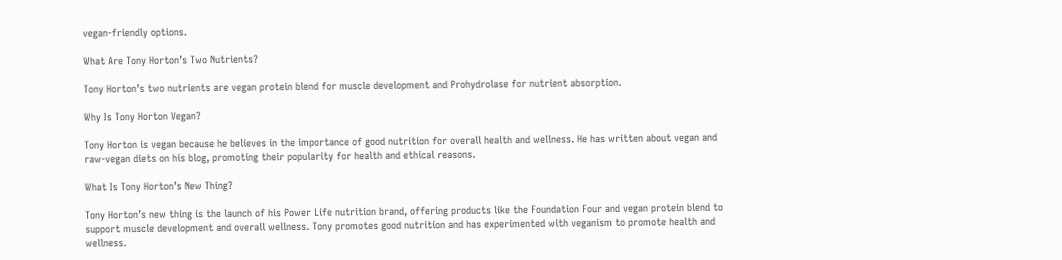vegan-friendly options.

What Are Tony Horton’s Two Nutrients?

Tony Horton’s two nutrients are vegan protein blend for muscle development and Prohydrolase for nutrient absorption.

Why Is Tony Horton Vegan?

Tony Horton is vegan because he believes in the importance of good nutrition for overall health and wellness. He has written about vegan and raw-vegan diets on his blog, promoting their popularity for health and ethical reasons.

What Is Tony Horton’s New Thing?

Tony Horton’s new thing is the launch of his Power Life nutrition brand, offering products like the Foundation Four and vegan protein blend to support muscle development and overall wellness. Tony promotes good nutrition and has experimented with veganism to promote health and wellness.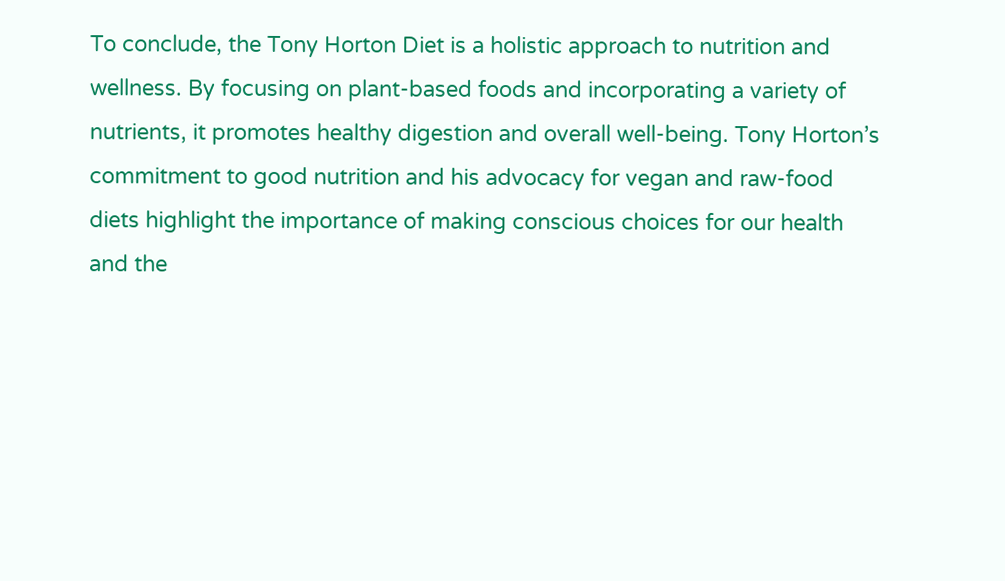To conclude, the Tony Horton Diet is a holistic approach to nutrition and wellness. By focusing on plant-based foods and incorporating a variety of nutrients, it promotes healthy digestion and overall well-being. Tony Horton’s commitment to good nutrition and his advocacy for vegan and raw-food diets highlight the importance of making conscious choices for our health and the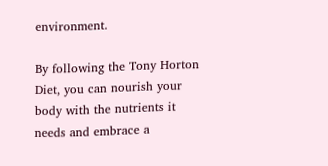environment.

By following the Tony Horton Diet, you can nourish your body with the nutrients it needs and embrace a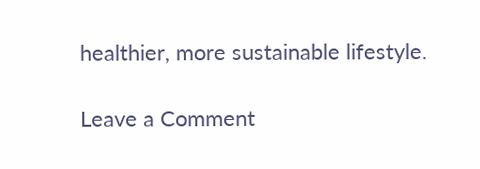healthier, more sustainable lifestyle.

Leave a Comment